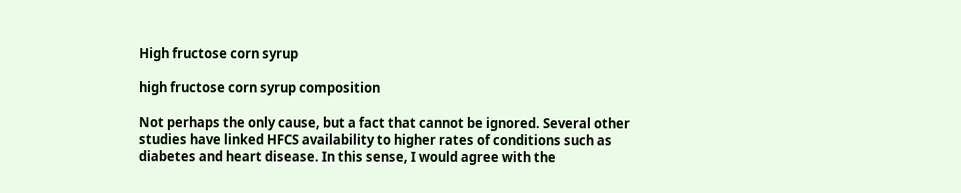High fructose corn syrup

high fructose corn syrup composition

Not perhaps the only cause, but a fact that cannot be ignored. Several other studies have linked HFCS availability to higher rates of conditions such as diabetes and heart disease. In this sense, I would agree with the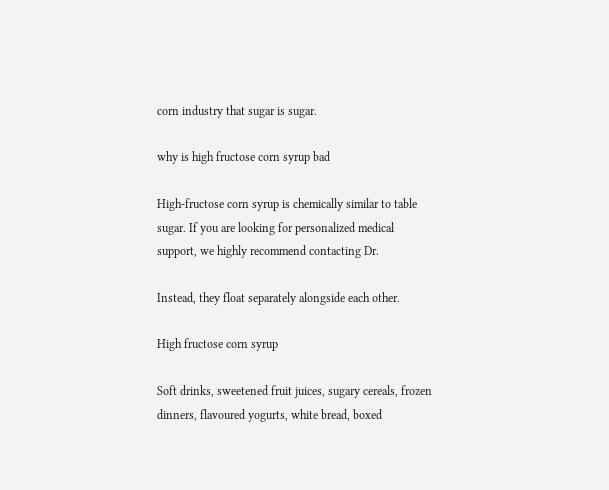corn industry that sugar is sugar.

why is high fructose corn syrup bad

High-fructose corn syrup is chemically similar to table sugar. If you are looking for personalized medical support, we highly recommend contacting Dr.

Instead, they float separately alongside each other.

High fructose corn syrup

Soft drinks, sweetened fruit juices, sugary cereals, frozen dinners, flavoured yogurts, white bread, boxed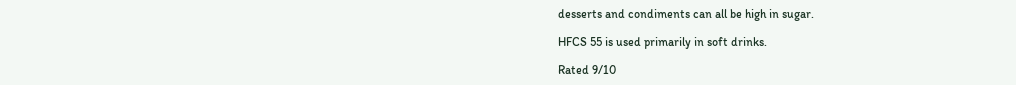desserts and condiments can all be high in sugar.

HFCS 55 is used primarily in soft drinks.

Rated 9/10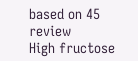based on 45 review
High fructose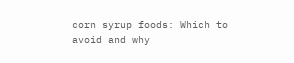corn syrup foods: Which to avoid and why